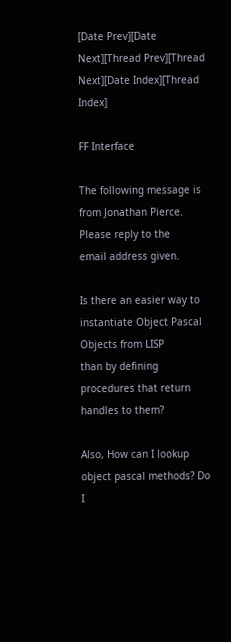[Date Prev][Date Next][Thread Prev][Thread Next][Date Index][Thread Index]

FF Interface

The following message is from Jonathan Pierce.  Please reply to the
email address given.

Is there an easier way to instantiate Object Pascal Objects from LISP
than by defining procedures that return handles to them?

Also, How can I lookup object pascal methods? Do I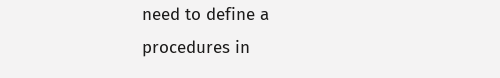need to define a
procedures in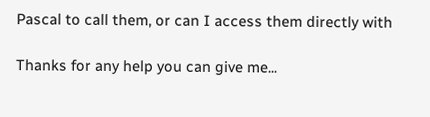Pascal to call them, or can I access them directly with

Thanks for any help you can give me...